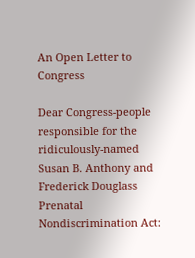An Open Letter to Congress

Dear Congress-people responsible for the ridiculously-named  Susan B. Anthony and Frederick Douglass Prenatal Nondiscrimination Act: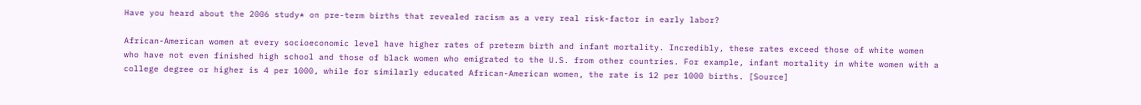Have you heard about the 2006 study* on pre-term births that revealed racism as a very real risk-factor in early labor?

African-American women at every socioeconomic level have higher rates of preterm birth and infant mortality. Incredibly, these rates exceed those of white women who have not even finished high school and those of black women who emigrated to the U.S. from other countries. For example, infant mortality in white women with a college degree or higher is 4 per 1000, while for similarly educated African-American women, the rate is 12 per 1000 births. [Source]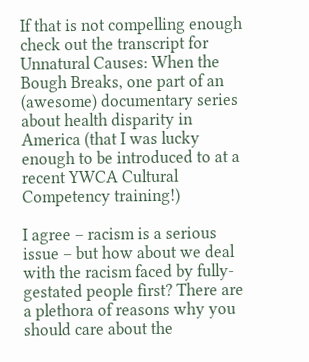If that is not compelling enough check out the transcript for Unnatural Causes: When the Bough Breaks, one part of an (awesome) documentary series about health disparity in America (that I was lucky enough to be introduced to at a recent YWCA Cultural Competency training!)

I agree – racism is a serious issue – but how about we deal with the racism faced by fully-gestated people first? There are a plethora of reasons why you should care about the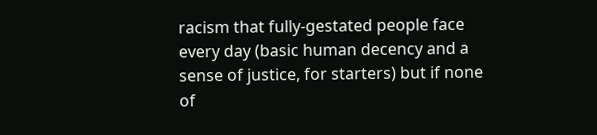racism that fully-gestated people face every day (basic human decency and a sense of justice, for starters) but if none of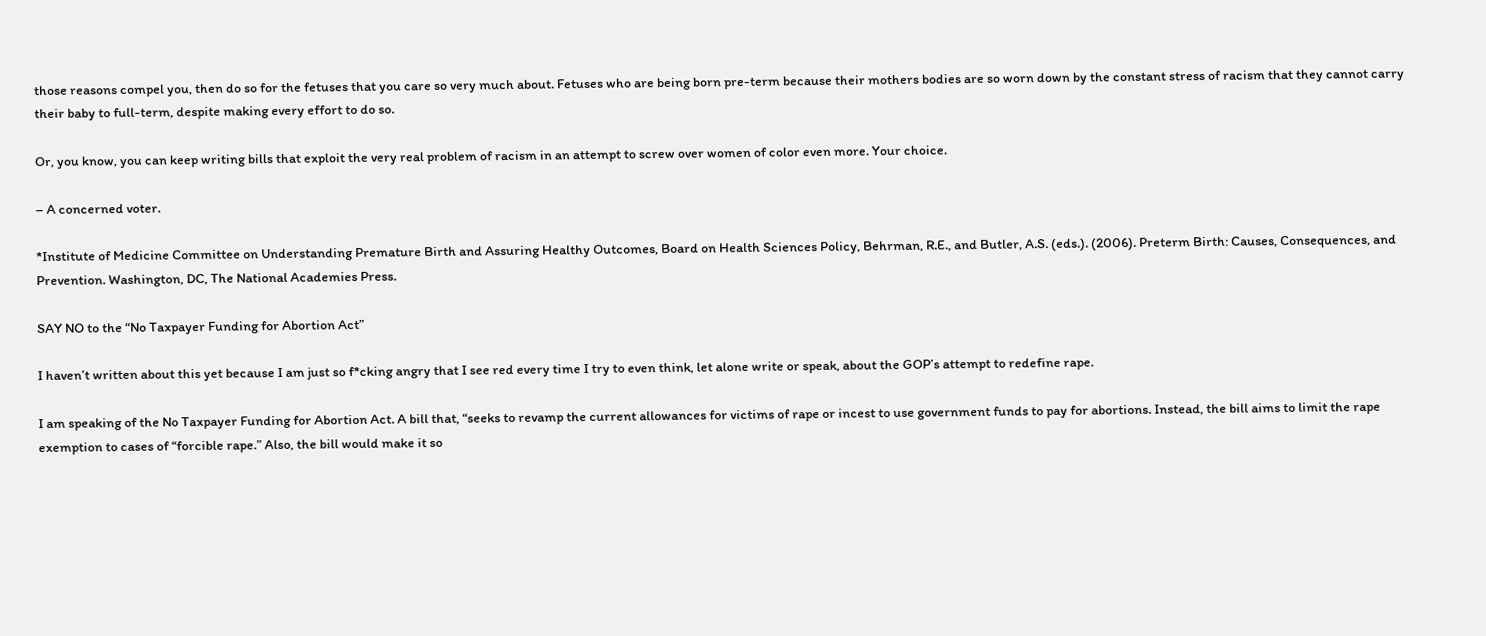those reasons compel you, then do so for the fetuses that you care so very much about. Fetuses who are being born pre-term because their mothers bodies are so worn down by the constant stress of racism that they cannot carry their baby to full-term, despite making every effort to do so.

Or, you know, you can keep writing bills that exploit the very real problem of racism in an attempt to screw over women of color even more. Your choice.

– A concerned voter.

*Institute of Medicine Committee on Understanding Premature Birth and Assuring Healthy Outcomes, Board on Health Sciences Policy, Behrman, R.E., and Butler, A.S. (eds.). (2006). Preterm Birth: Causes, Consequences, and Prevention. Washington, DC, The National Academies Press.

SAY NO to the “No Taxpayer Funding for Abortion Act”

I haven’t written about this yet because I am just so f*cking angry that I see red every time I try to even think, let alone write or speak, about the GOP’s attempt to redefine rape.

I am speaking of the No Taxpayer Funding for Abortion Act. A bill that, “seeks to revamp the current allowances for victims of rape or incest to use government funds to pay for abortions. Instead, the bill aims to limit the rape exemption to cases of “forcible rape.” Also, the bill would make it so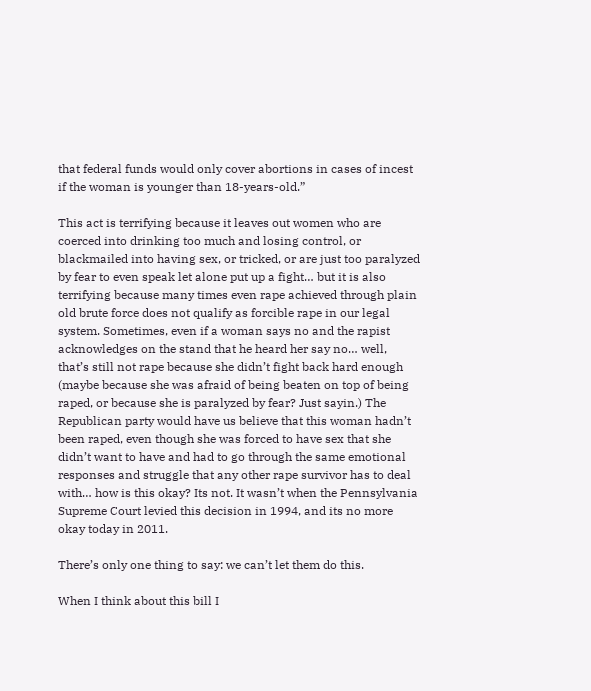that federal funds would only cover abortions in cases of incest if the woman is younger than 18-years-old.”

This act is terrifying because it leaves out women who are coerced into drinking too much and losing control, or blackmailed into having sex, or tricked, or are just too paralyzed by fear to even speak let alone put up a fight… but it is also terrifying because many times even rape achieved through plain old brute force does not qualify as forcible rape in our legal system. Sometimes, even if a woman says no and the rapist acknowledges on the stand that he heard her say no… well, that’s still not rape because she didn’t fight back hard enough (maybe because she was afraid of being beaten on top of being raped, or because she is paralyzed by fear? Just sayin.) The Republican party would have us believe that this woman hadn’t been raped, even though she was forced to have sex that she didn’t want to have and had to go through the same emotional responses and struggle that any other rape survivor has to deal with… how is this okay? Its not. It wasn’t when the Pennsylvania Supreme Court levied this decision in 1994, and its no more okay today in 2011.

There’s only one thing to say: we can’t let them do this.

When I think about this bill I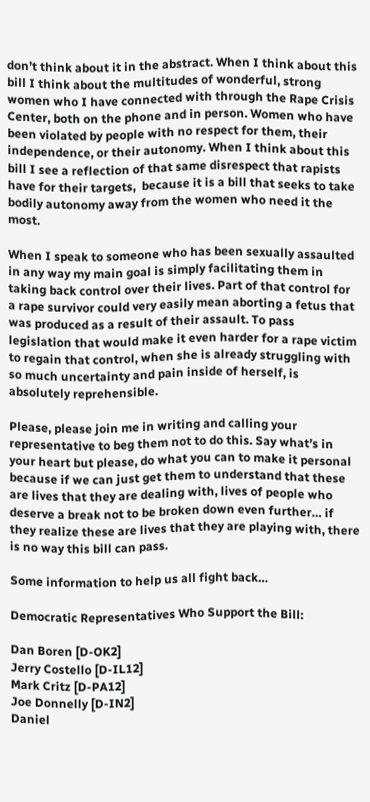don’t think about it in the abstract. When I think about this bill I think about the multitudes of wonderful, strong women who I have connected with through the Rape Crisis Center, both on the phone and in person. Women who have been violated by people with no respect for them, their independence, or their autonomy. When I think about this bill I see a reflection of that same disrespect that rapists have for their targets,  because it is a bill that seeks to take bodily autonomy away from the women who need it the most.

When I speak to someone who has been sexually assaulted in any way my main goal is simply facilitating them in taking back control over their lives. Part of that control for a rape survivor could very easily mean aborting a fetus that was produced as a result of their assault. To pass legislation that would make it even harder for a rape victim to regain that control, when she is already struggling with so much uncertainty and pain inside of herself, is absolutely reprehensible.

Please, please join me in writing and calling your representative to beg them not to do this. Say what’s in your heart but please, do what you can to make it personal because if we can just get them to understand that these are lives that they are dealing with, lives of people who deserve a break not to be broken down even further… if they realize these are lives that they are playing with, there is no way this bill can pass.

Some information to help us all fight back…

Democratic Representatives Who Support the Bill:

Dan Boren [D-OK2]
Jerry Costello [D-IL12]
Mark Critz [D-PA12]
Joe Donnelly [D-IN2]
Daniel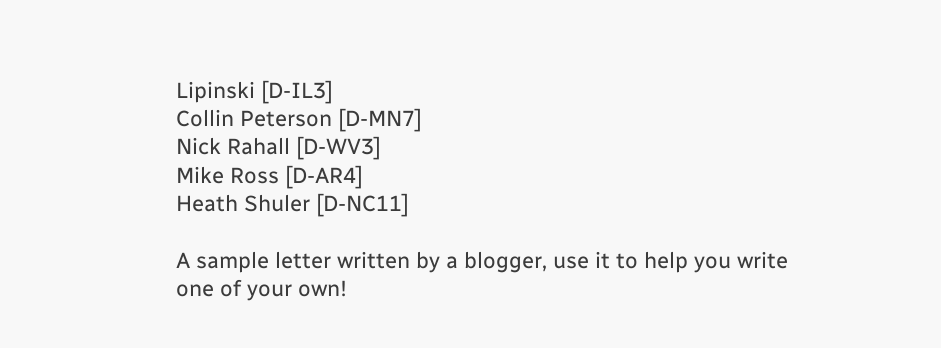Lipinski [D-IL3]
Collin Peterson [D-MN7]
Nick Rahall [D-WV3]
Mike Ross [D-AR4]
Heath Shuler [D-NC11]

A sample letter written by a blogger, use it to help you write one of your own!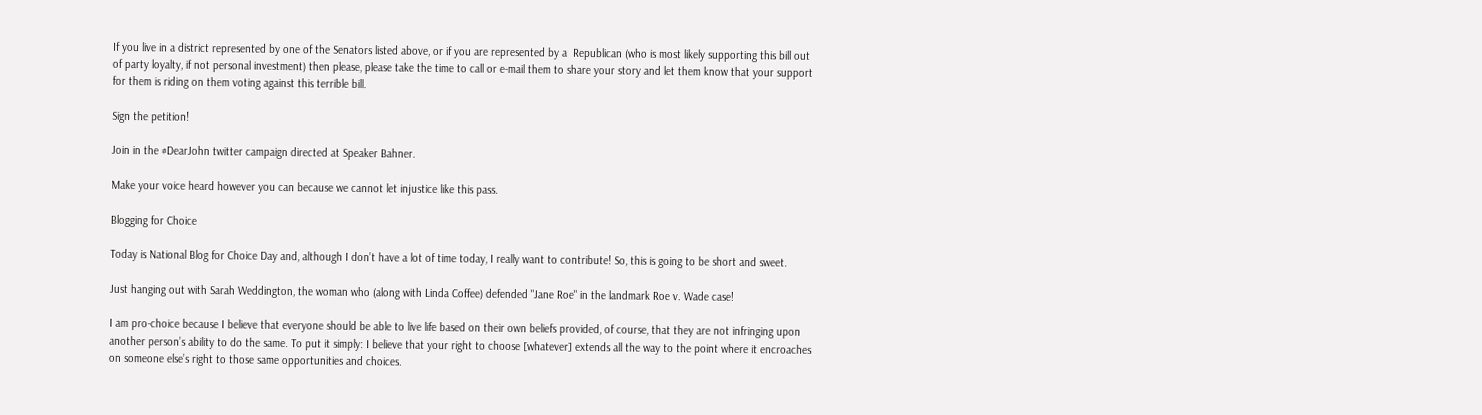If you live in a district represented by one of the Senators listed above, or if you are represented by a  Republican (who is most likely supporting this bill out of party loyalty, if not personal investment) then please, please take the time to call or e-mail them to share your story and let them know that your support for them is riding on them voting against this terrible bill.

Sign the petition!

Join in the #DearJohn twitter campaign directed at Speaker Bahner.

Make your voice heard however you can because we cannot let injustice like this pass.

Blogging for Choice

Today is National Blog for Choice Day and, although I don’t have a lot of time today, I really want to contribute! So, this is going to be short and sweet.

Just hanging out with Sarah Weddington, the woman who (along with Linda Coffee) defended "Jane Roe" in the landmark Roe v. Wade case!

I am pro-choice because I believe that everyone should be able to live life based on their own beliefs provided, of course, that they are not infringing upon another person’s ability to do the same. To put it simply: I believe that your right to choose [whatever] extends all the way to the point where it encroaches on someone else’s right to those same opportunities and choices.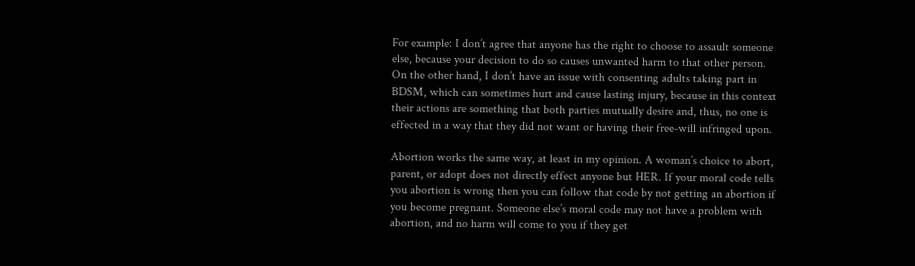For example: I don’t agree that anyone has the right to choose to assault someone else, because your decision to do so causes unwanted harm to that other person.  On the other hand, I don’t have an issue with consenting adults taking part in BDSM, which can sometimes hurt and cause lasting injury, because in this context their actions are something that both parties mutually desire and, thus, no one is effected in a way that they did not want or having their free-will infringed upon.

Abortion works the same way, at least in my opinion. A woman’s choice to abort, parent, or adopt does not directly effect anyone but HER. If your moral code tells you abortion is wrong then you can follow that code by not getting an abortion if you become pregnant. Someone else’s moral code may not have a problem with abortion, and no harm will come to you if they get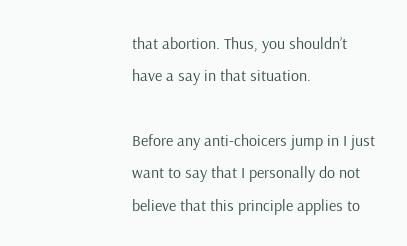that abortion. Thus, you shouldn’t have a say in that situation.

Before any anti-choicers jump in I just want to say that I personally do not believe that this principle applies to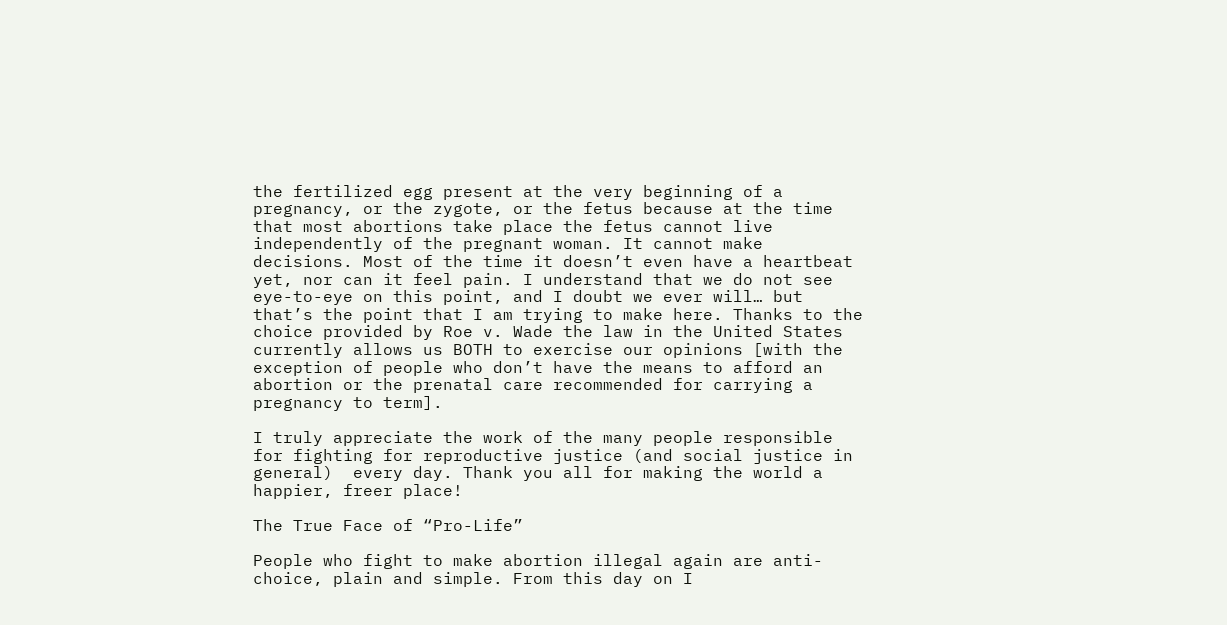the fertilized egg present at the very beginning of a pregnancy, or the zygote, or the fetus because at the time that most abortions take place the fetus cannot live independently of the pregnant woman. It cannot make decisions. Most of the time it doesn’t even have a heartbeat yet, nor can it feel pain. I understand that we do not see eye-to-eye on this point, and I doubt we ever will… but that’s the point that I am trying to make here. Thanks to the choice provided by Roe v. Wade the law in the United States currently allows us BOTH to exercise our opinions [with the exception of people who don’t have the means to afford an abortion or the prenatal care recommended for carrying a pregnancy to term].

I truly appreciate the work of the many people responsible for fighting for reproductive justice (and social justice in general)  every day. Thank you all for making the world a happier, freer place!

The True Face of “Pro-Life”

People who fight to make abortion illegal again are anti-choice, plain and simple. From this day on I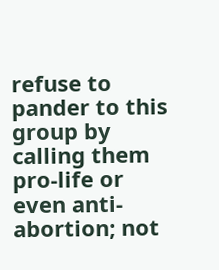refuse to pander to this group by calling them pro-life or even anti-abortion; not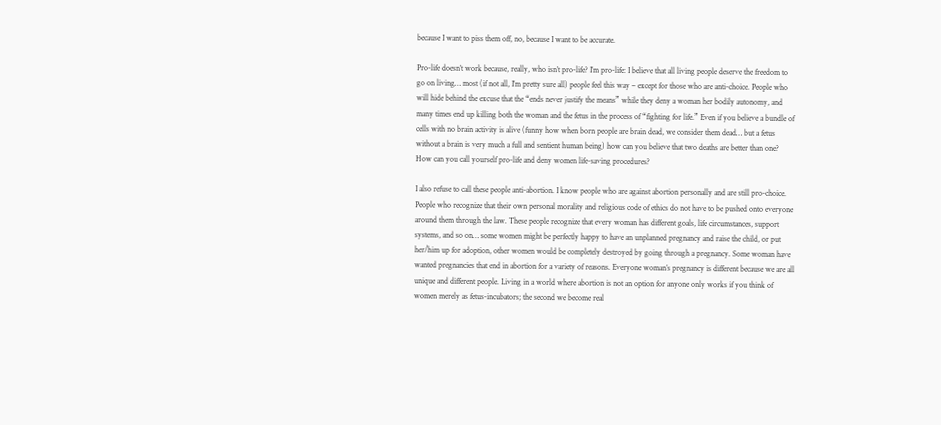because I want to piss them off, no, because I want to be accurate.

Pro-life doesn’t work because, really, who isn’t pro-life? I’m pro-life: I believe that all living people deserve the freedom to go on living… most (if not all, I’m pretty sure all) people feel this way – except for those who are anti-choice. People who will hide behind the excuse that the “ends never justify the means” while they deny a woman her bodily autonomy, and many times end up killing both the woman and the fetus in the process of “fighting for life.” Even if you believe a bundle of cells with no brain activity is alive (funny how when born people are brain dead, we consider them dead… but a fetus without a brain is very much a full and sentient human being) how can you believe that two deaths are better than one? How can you call yourself pro-life and deny women life-saving procedures?

I also refuse to call these people anti-abortion. I know people who are against abortion personally and are still pro-choice. People who recognize that their own personal morality and religious code of ethics do not have to be pushed onto everyone around them through the law. These people recognize that every woman has different goals, life circumstances, support systems, and so on… some women might be perfectly happy to have an unplanned pregnancy and raise the child, or put her/him up for adoption, other women would be completely destroyed by going through a pregnancy. Some woman have wanted pregnancies that end in abortion for a variety of reasons. Everyone woman’s pregnancy is different because we are all unique and different people. Living in a world where abortion is not an option for anyone only works if you think of women merely as fetus-incubators; the second we become real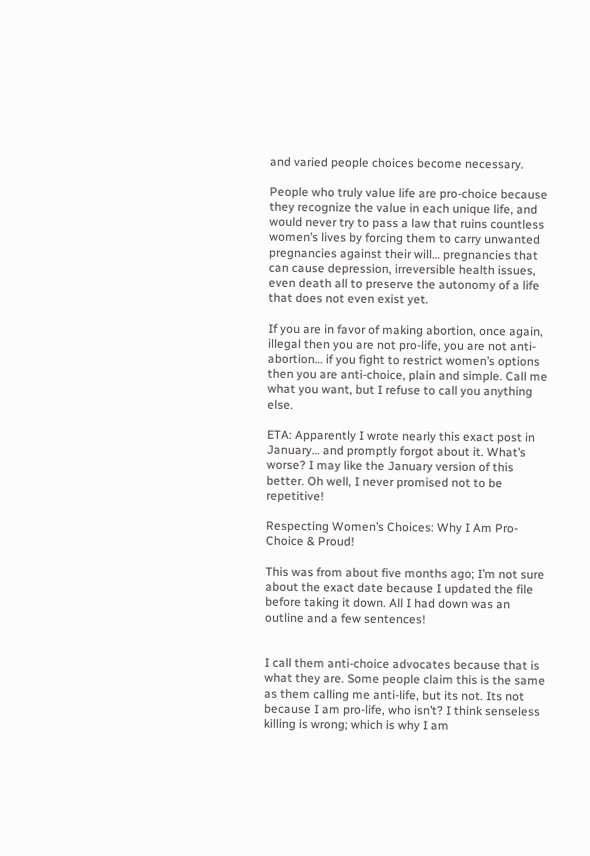and varied people choices become necessary.

People who truly value life are pro-choice because they recognize the value in each unique life, and would never try to pass a law that ruins countless women’s lives by forcing them to carry unwanted pregnancies against their will… pregnancies that can cause depression, irreversible health issues, even death all to preserve the autonomy of a life that does not even exist yet.

If you are in favor of making abortion, once again, illegal then you are not pro-life, you are not anti-abortion… if you fight to restrict women’s options then you are anti-choice, plain and simple. Call me what you want, but I refuse to call you anything else.

ETA: Apparently I wrote nearly this exact post in January… and promptly forgot about it. What’s worse? I may like the January version of this better. Oh well, I never promised not to be repetitive!

Respecting Women’s Choices: Why I Am Pro-Choice & Proud!

This was from about five months ago; I’m not sure about the exact date because I updated the file before taking it down. All I had down was an outline and a few sentences!


I call them anti-choice advocates because that is what they are. Some people claim this is the same as them calling me anti-life, but its not. Its not because I am pro-life, who isn’t? I think senseless killing is wrong; which is why I am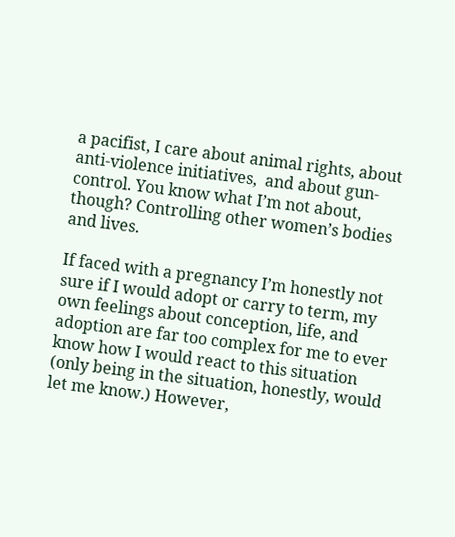a pacifist, I care about animal rights, about anti-violence initiatives,  and about gun-control. You know what I’m not about, though? Controlling other women’s bodies and lives.

If faced with a pregnancy I’m honestly not sure if I would adopt or carry to term, my own feelings about conception, life, and adoption are far too complex for me to ever know how I would react to this situation (only being in the situation, honestly, would let me know.) However,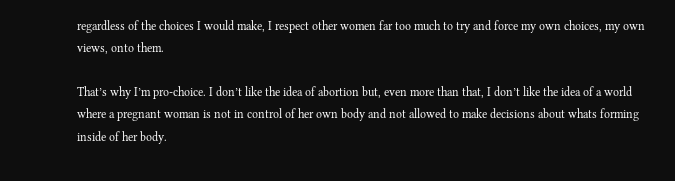regardless of the choices I would make, I respect other women far too much to try and force my own choices, my own views, onto them.

That’s why I’m pro-choice. I don’t like the idea of abortion but, even more than that, I don’t like the idea of a world where a pregnant woman is not in control of her own body and not allowed to make decisions about whats forming inside of her body.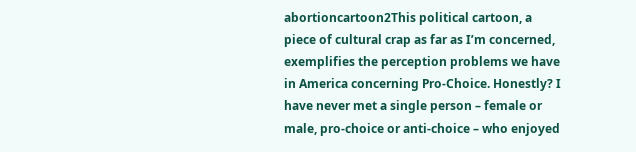abortioncartoon2This political cartoon, a piece of cultural crap as far as I’m concerned, exemplifies the perception problems we have in America concerning Pro-Choice. Honestly? I have never met a single person – female or male, pro-choice or anti-choice – who enjoyed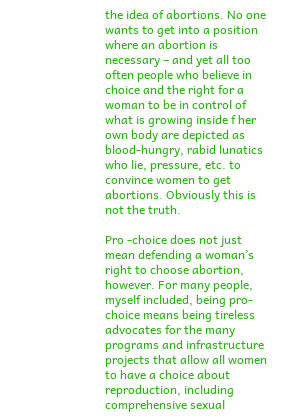the idea of abortions. No one wants to get into a position where an abortion is necessary – and yet all too often people who believe in choice and the right for a woman to be in control of what is growing inside f her own body are depicted as blood-hungry, rabid lunatics who lie, pressure, etc. to convince women to get abortions. Obviously this is not the truth.

Pro -choice does not just mean defending a woman’s right to choose abortion, however. For many people, myself included, being pro-choice means being tireless advocates for the many programs and infrastructure projects that allow all women to have a choice about reproduction, including comprehensive sexual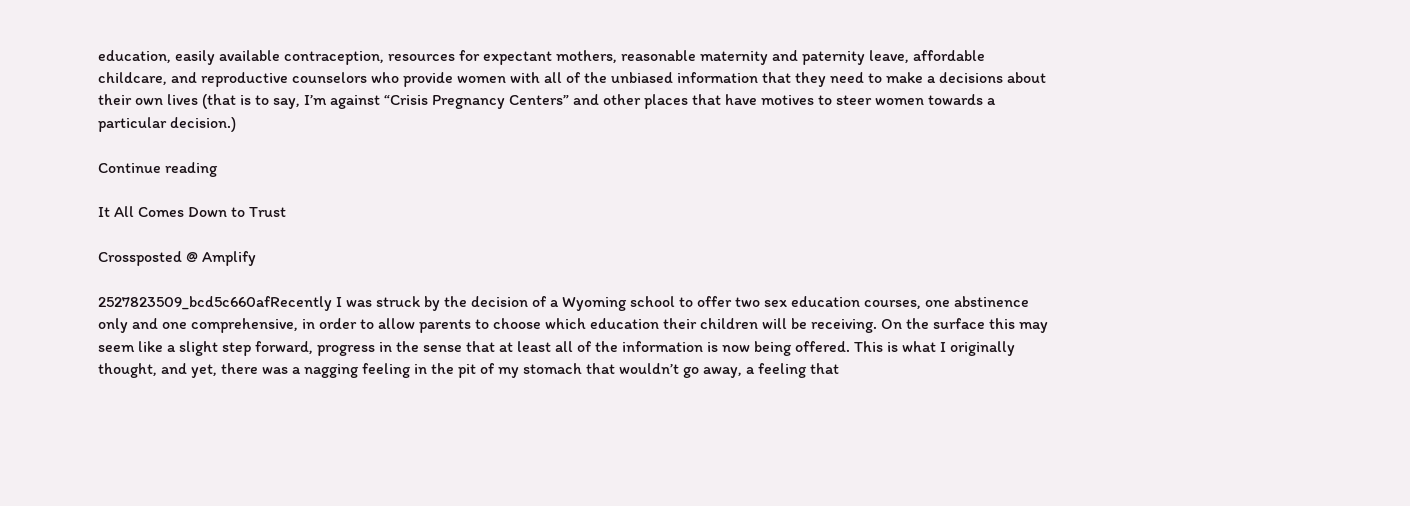education, easily available contraception, resources for expectant mothers, reasonable maternity and paternity leave, affordable childcare, and reproductive counselors who provide women with all of the unbiased information that they need to make a decisions about their own lives (that is to say, I’m against “Crisis Pregnancy Centers” and other places that have motives to steer women towards a particular decision.)

Continue reading

It All Comes Down to Trust

Crossposted @ Amplify

2527823509_bcd5c660afRecently I was struck by the decision of a Wyoming school to offer two sex education courses, one abstinence only and one comprehensive, in order to allow parents to choose which education their children will be receiving. On the surface this may seem like a slight step forward, progress in the sense that at least all of the information is now being offered. This is what I originally thought, and yet, there was a nagging feeling in the pit of my stomach that wouldn’t go away, a feeling that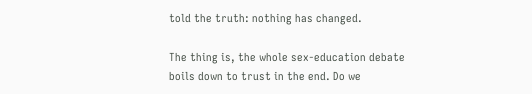told the truth: nothing has changed.

The thing is, the whole sex-education debate boils down to trust in the end. Do we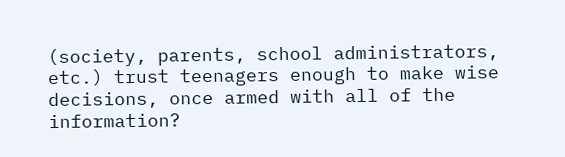(society, parents, school administrators, etc.) trust teenagers enough to make wise decisions, once armed with all of the information?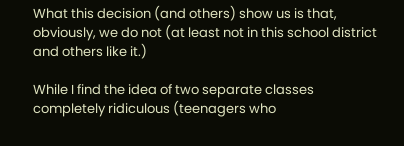What this decision (and others) show us is that, obviously, we do not (at least not in this school district and others like it.)

While I find the idea of two separate classes completely ridiculous (teenagers who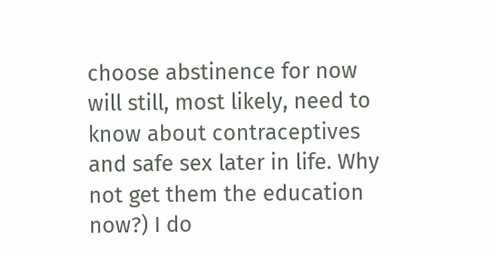choose abstinence for now will still, most likely, need to know about contraceptives and safe sex later in life. Why not get them the education now?) I do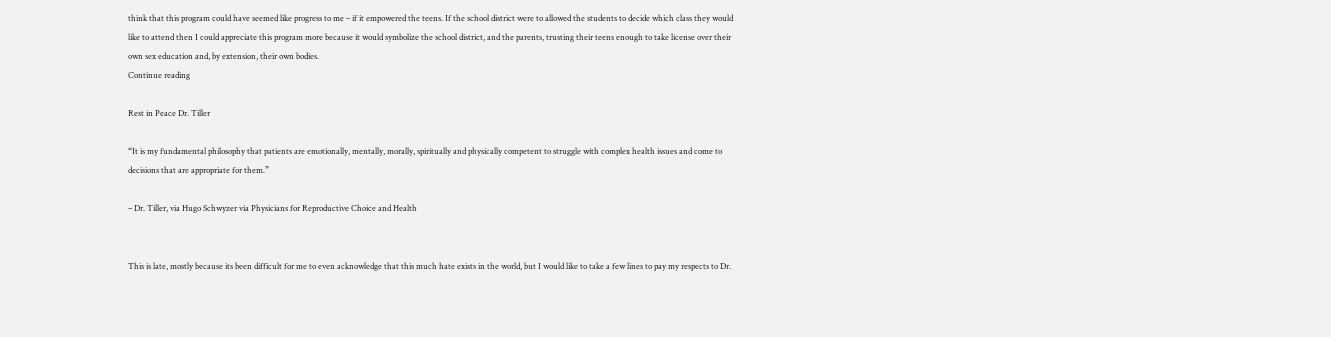think that this program could have seemed like progress to me – if it empowered the teens. If the school district were to allowed the students to decide which class they would like to attend then I could appreciate this program more because it would symbolize the school district, and the parents, trusting their teens enough to take license over their own sex education and, by extension, their own bodies.
Continue reading

Rest in Peace Dr. Tiller

“It is my fundamental philosophy that patients are emotionally, mentally, morally, spiritually and physically competent to struggle with complex health issues and come to decisions that are appropriate for them.”

– Dr. Tiller, via Hugo Schwyzer via Physicians for Reproductive Choice and Health


This is late, mostly because its been difficult for me to even acknowledge that this much hate exists in the world, but I would like to take a few lines to pay my respects to Dr.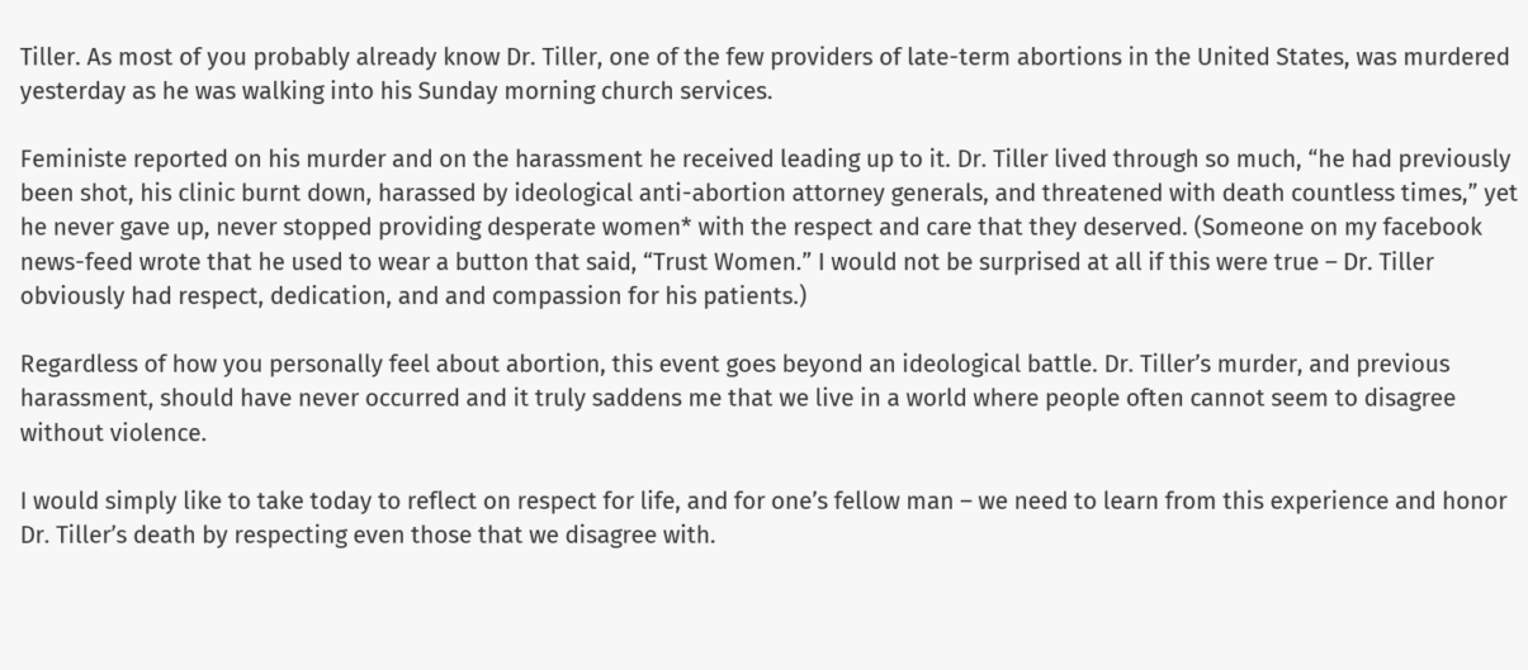Tiller. As most of you probably already know Dr. Tiller, one of the few providers of late-term abortions in the United States, was murdered yesterday as he was walking into his Sunday morning church services.

Feministe reported on his murder and on the harassment he received leading up to it. Dr. Tiller lived through so much, “he had previously been shot, his clinic burnt down, harassed by ideological anti-abortion attorney generals, and threatened with death countless times,” yet he never gave up, never stopped providing desperate women* with the respect and care that they deserved. (Someone on my facebook news-feed wrote that he used to wear a button that said, “Trust Women.” I would not be surprised at all if this were true – Dr. Tiller obviously had respect, dedication, and and compassion for his patients.)

Regardless of how you personally feel about abortion, this event goes beyond an ideological battle. Dr. Tiller’s murder, and previous harassment, should have never occurred and it truly saddens me that we live in a world where people often cannot seem to disagree without violence.

I would simply like to take today to reflect on respect for life, and for one’s fellow man – we need to learn from this experience and honor Dr. Tiller’s death by respecting even those that we disagree with.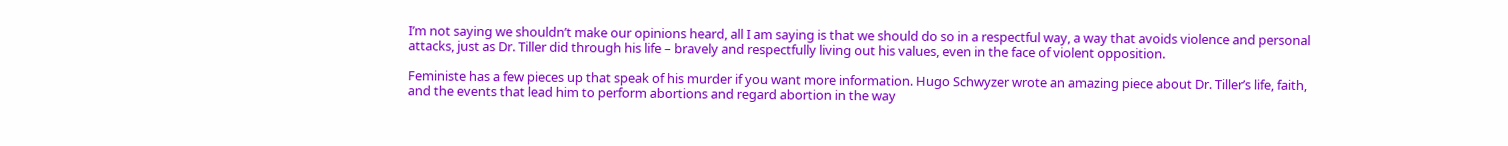I’m not saying we shouldn’t make our opinions heard, all I am saying is that we should do so in a respectful way, a way that avoids violence and personal attacks, just as Dr. Tiller did through his life – bravely and respectfully living out his values, even in the face of violent opposition.

Feministe has a few pieces up that speak of his murder if you want more information. Hugo Schwyzer wrote an amazing piece about Dr. Tiller’s life, faith, and the events that lead him to perform abortions and regard abortion in the way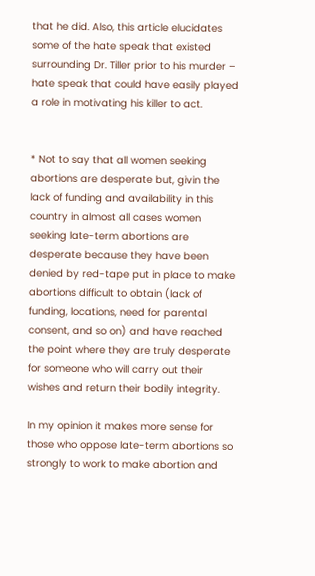that he did. Also, this article elucidates some of the hate speak that existed surrounding Dr. Tiller prior to his murder – hate speak that could have easily played a role in motivating his killer to act.


* Not to say that all women seeking abortions are desperate but, givin the lack of funding and availability in this country in almost all cases women seeking late-term abortions are desperate because they have been denied by red-tape put in place to make abortions difficult to obtain (lack of funding, locations, need for parental consent, and so on) and have reached the point where they are truly desperate for someone who will carry out their wishes and return their bodily integrity.

In my opinion it makes more sense for those who oppose late-term abortions so strongly to work to make abortion and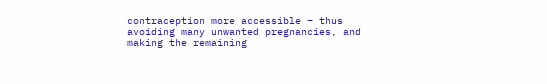contraception more accessible – thus avoiding many unwanted pregnancies, and making the remaining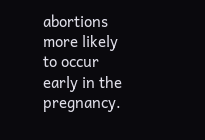abortions more likely to occur early in the pregnancy.